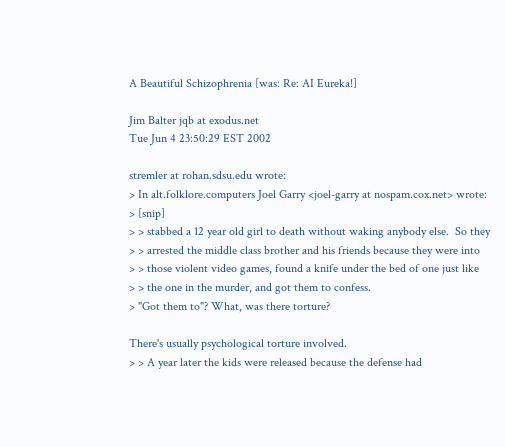A Beautiful Schizophrenia [was: Re: AI Eureka!]

Jim Balter jqb at exodus.net
Tue Jun 4 23:50:29 EST 2002

stremler at rohan.sdsu.edu wrote:
> In alt.folklore.computers Joel Garry <joel-garry at nospam.cox.net> wrote:
> [snip]
> > stabbed a 12 year old girl to death without waking anybody else.  So they
> > arrested the middle class brother and his friends because they were into
> > those violent video games, found a knife under the bed of one just like
> > the one in the murder, and got them to confess.
> "Got them to"? What, was there torture?

There's usually psychological torture involved.
> > A year later the kids were released because the defense had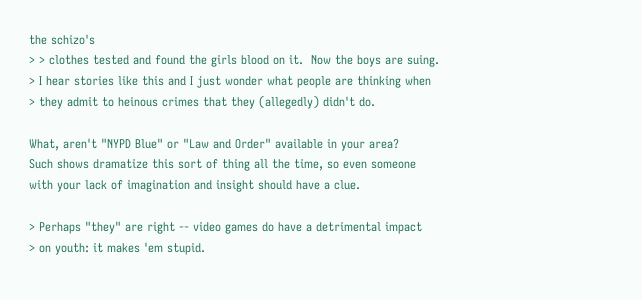the schizo's
> > clothes tested and found the girls blood on it.  Now the boys are suing.
> I hear stories like this and I just wonder what people are thinking when
> they admit to heinous crimes that they (allegedly) didn't do.

What, aren't "NYPD Blue" or "Law and Order" available in your area?
Such shows dramatize this sort of thing all the time, so even someone
with your lack of imagination and insight should have a clue.

> Perhaps "they" are right -- video games do have a detrimental impact
> on youth: it makes 'em stupid.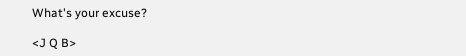What's your excuse?

<J Q B>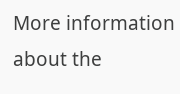More information about the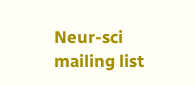Neur-sci mailing list